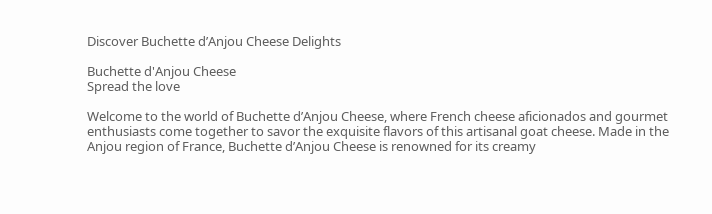Discover Buchette d’Anjou Cheese Delights

Buchette d'Anjou Cheese
Spread the love

Welcome to the world of Buchette d’Anjou Cheese, where French cheese aficionados and gourmet enthusiasts come together to savor the exquisite flavors of this artisanal goat cheese. Made in the Anjou region of France, Buchette d’Anjou Cheese is renowned for its creamy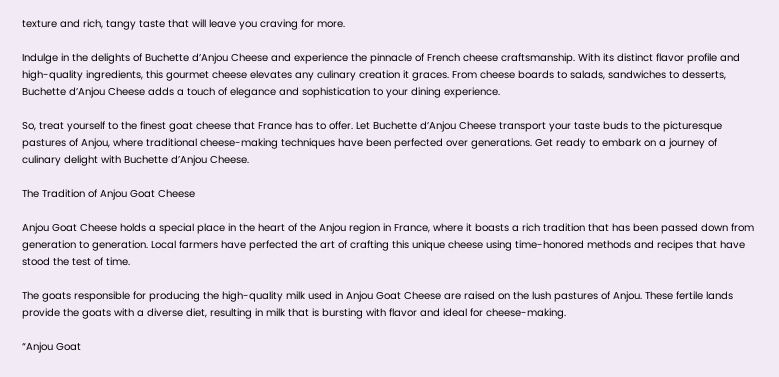texture and rich, tangy taste that will leave you craving for more.

Indulge in the delights of Buchette d’Anjou Cheese and experience the pinnacle of French cheese craftsmanship. With its distinct flavor profile and high-quality ingredients, this gourmet cheese elevates any culinary creation it graces. From cheese boards to salads, sandwiches to desserts, Buchette d’Anjou Cheese adds a touch of elegance and sophistication to your dining experience.

So, treat yourself to the finest goat cheese that France has to offer. Let Buchette d’Anjou Cheese transport your taste buds to the picturesque pastures of Anjou, where traditional cheese-making techniques have been perfected over generations. Get ready to embark on a journey of culinary delight with Buchette d’Anjou Cheese.

The Tradition of Anjou Goat Cheese

Anjou Goat Cheese holds a special place in the heart of the Anjou region in France, where it boasts a rich tradition that has been passed down from generation to generation. Local farmers have perfected the art of crafting this unique cheese using time-honored methods and recipes that have stood the test of time.

The goats responsible for producing the high-quality milk used in Anjou Goat Cheese are raised on the lush pastures of Anjou. These fertile lands provide the goats with a diverse diet, resulting in milk that is bursting with flavor and ideal for cheese-making.

“Anjou Goat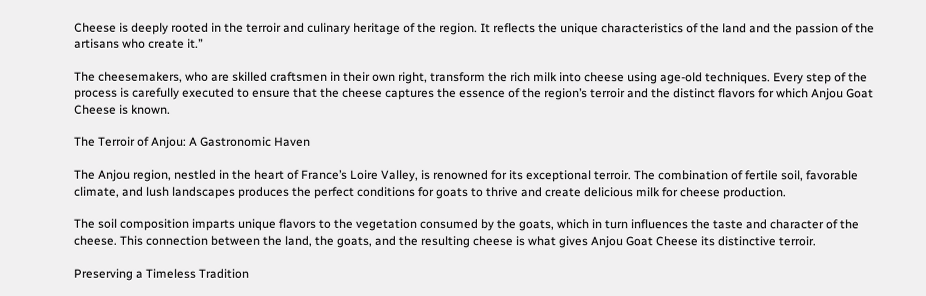Cheese is deeply rooted in the terroir and culinary heritage of the region. It reflects the unique characteristics of the land and the passion of the artisans who create it.”

The cheesemakers, who are skilled craftsmen in their own right, transform the rich milk into cheese using age-old techniques. Every step of the process is carefully executed to ensure that the cheese captures the essence of the region’s terroir and the distinct flavors for which Anjou Goat Cheese is known.

The Terroir of Anjou: A Gastronomic Haven

The Anjou region, nestled in the heart of France’s Loire Valley, is renowned for its exceptional terroir. The combination of fertile soil, favorable climate, and lush landscapes produces the perfect conditions for goats to thrive and create delicious milk for cheese production.

The soil composition imparts unique flavors to the vegetation consumed by the goats, which in turn influences the taste and character of the cheese. This connection between the land, the goats, and the resulting cheese is what gives Anjou Goat Cheese its distinctive terroir.

Preserving a Timeless Tradition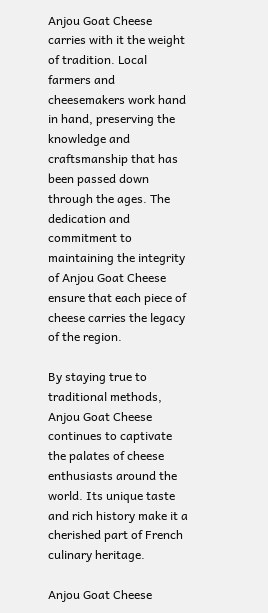Anjou Goat Cheese carries with it the weight of tradition. Local farmers and cheesemakers work hand in hand, preserving the knowledge and craftsmanship that has been passed down through the ages. The dedication and commitment to maintaining the integrity of Anjou Goat Cheese ensure that each piece of cheese carries the legacy of the region.

By staying true to traditional methods, Anjou Goat Cheese continues to captivate the palates of cheese enthusiasts around the world. Its unique taste and rich history make it a cherished part of French culinary heritage.

Anjou Goat Cheese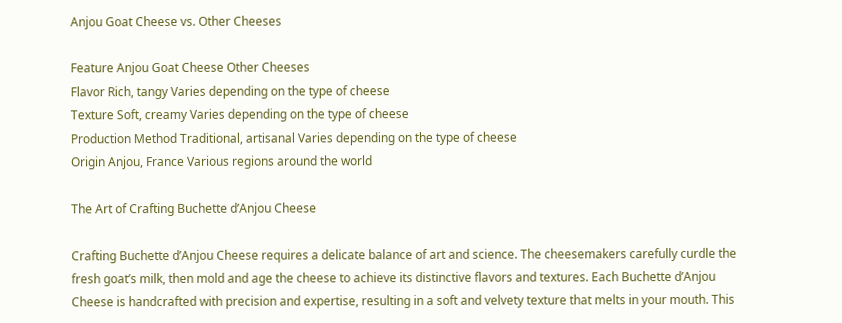Anjou Goat Cheese vs. Other Cheeses

Feature Anjou Goat Cheese Other Cheeses
Flavor Rich, tangy Varies depending on the type of cheese
Texture Soft, creamy Varies depending on the type of cheese
Production Method Traditional, artisanal Varies depending on the type of cheese
Origin Anjou, France Various regions around the world

The Art of Crafting Buchette d’Anjou Cheese

Crafting Buchette d’Anjou Cheese requires a delicate balance of art and science. The cheesemakers carefully curdle the fresh goat’s milk, then mold and age the cheese to achieve its distinctive flavors and textures. Each Buchette d’Anjou Cheese is handcrafted with precision and expertise, resulting in a soft and velvety texture that melts in your mouth. This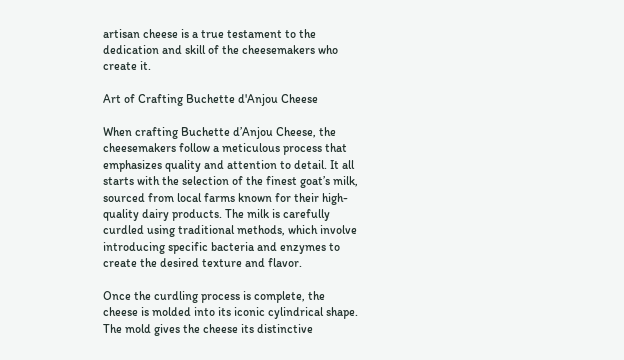artisan cheese is a true testament to the dedication and skill of the cheesemakers who create it.

Art of Crafting Buchette d'Anjou Cheese

When crafting Buchette d’Anjou Cheese, the cheesemakers follow a meticulous process that emphasizes quality and attention to detail. It all starts with the selection of the finest goat’s milk, sourced from local farms known for their high-quality dairy products. The milk is carefully curdled using traditional methods, which involve introducing specific bacteria and enzymes to create the desired texture and flavor.

Once the curdling process is complete, the cheese is molded into its iconic cylindrical shape. The mold gives the cheese its distinctive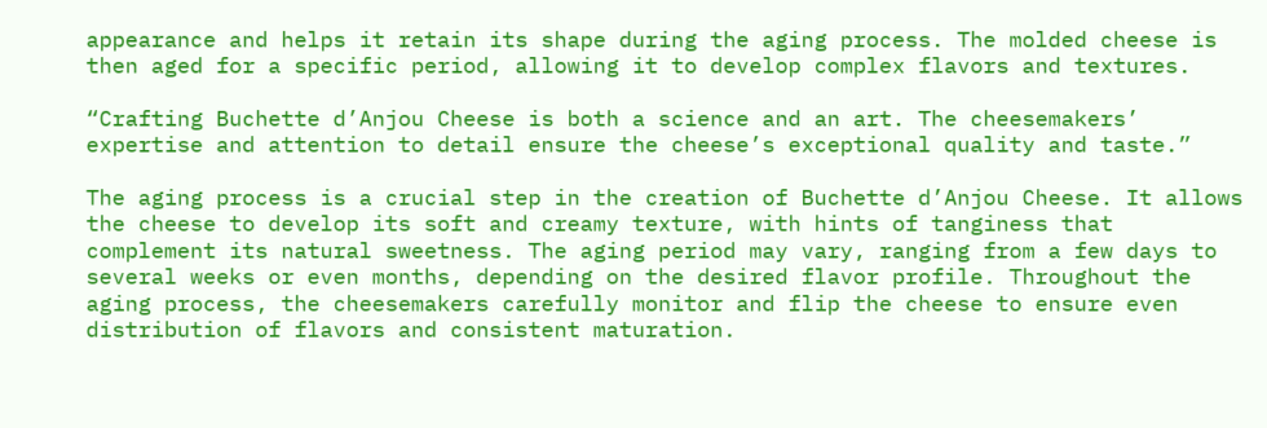appearance and helps it retain its shape during the aging process. The molded cheese is then aged for a specific period, allowing it to develop complex flavors and textures.

“Crafting Buchette d’Anjou Cheese is both a science and an art. The cheesemakers’ expertise and attention to detail ensure the cheese’s exceptional quality and taste.”

The aging process is a crucial step in the creation of Buchette d’Anjou Cheese. It allows the cheese to develop its soft and creamy texture, with hints of tanginess that complement its natural sweetness. The aging period may vary, ranging from a few days to several weeks or even months, depending on the desired flavor profile. Throughout the aging process, the cheesemakers carefully monitor and flip the cheese to ensure even distribution of flavors and consistent maturation.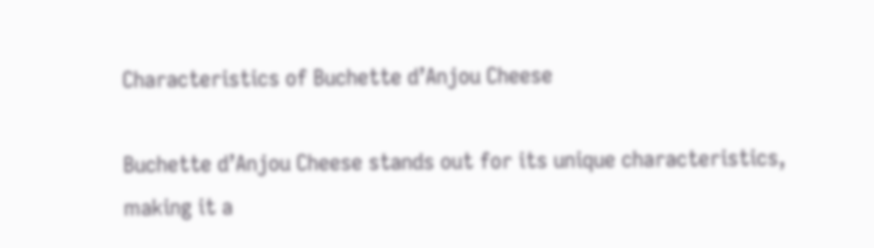Characteristics of Buchette d’Anjou Cheese

Buchette d’Anjou Cheese stands out for its unique characteristics, making it a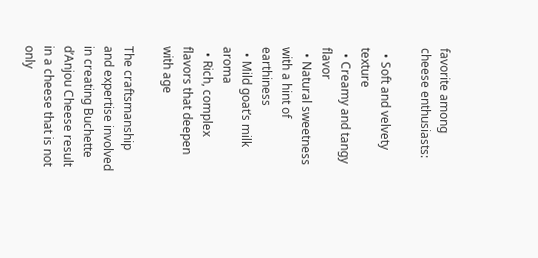favorite among cheese enthusiasts:

  • Soft and velvety texture
  • Creamy and tangy flavor
  • Natural sweetness with a hint of earthiness
  • Mild goat’s milk aroma
  • Rich, complex flavors that deepen with age

The craftsmanship and expertise involved in creating Buchette d’Anjou Cheese result in a cheese that is not only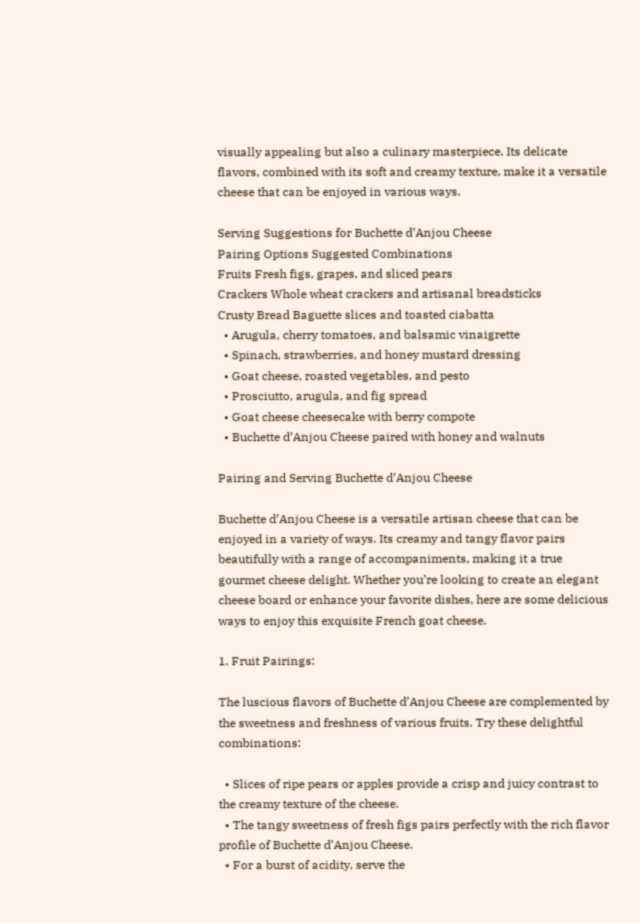visually appealing but also a culinary masterpiece. Its delicate flavors, combined with its soft and creamy texture, make it a versatile cheese that can be enjoyed in various ways.

Serving Suggestions for Buchette d’Anjou Cheese
Pairing Options Suggested Combinations
Fruits Fresh figs, grapes, and sliced pears
Crackers Whole wheat crackers and artisanal breadsticks
Crusty Bread Baguette slices and toasted ciabatta
  • Arugula, cherry tomatoes, and balsamic vinaigrette
  • Spinach, strawberries, and honey mustard dressing
  • Goat cheese, roasted vegetables, and pesto
  • Prosciutto, arugula, and fig spread
  • Goat cheese cheesecake with berry compote
  • Buchette d’Anjou Cheese paired with honey and walnuts

Pairing and Serving Buchette d’Anjou Cheese

Buchette d’Anjou Cheese is a versatile artisan cheese that can be enjoyed in a variety of ways. Its creamy and tangy flavor pairs beautifully with a range of accompaniments, making it a true gourmet cheese delight. Whether you’re looking to create an elegant cheese board or enhance your favorite dishes, here are some delicious ways to enjoy this exquisite French goat cheese.

1. Fruit Pairings:

The luscious flavors of Buchette d’Anjou Cheese are complemented by the sweetness and freshness of various fruits. Try these delightful combinations:

  • Slices of ripe pears or apples provide a crisp and juicy contrast to the creamy texture of the cheese.
  • The tangy sweetness of fresh figs pairs perfectly with the rich flavor profile of Buchette d’Anjou Cheese.
  • For a burst of acidity, serve the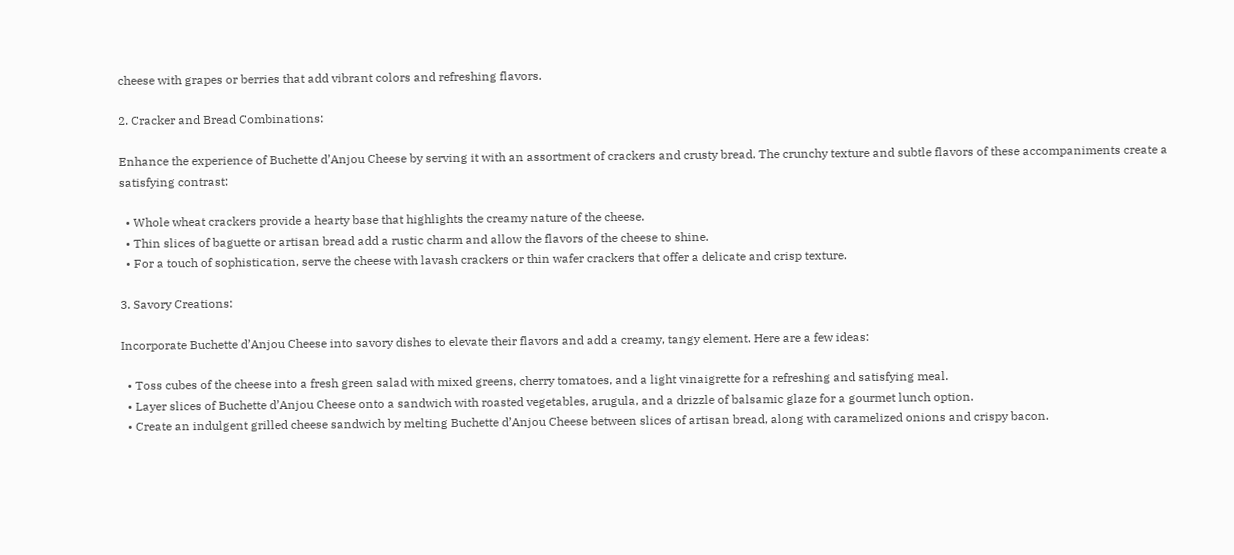cheese with grapes or berries that add vibrant colors and refreshing flavors.

2. Cracker and Bread Combinations:

Enhance the experience of Buchette d’Anjou Cheese by serving it with an assortment of crackers and crusty bread. The crunchy texture and subtle flavors of these accompaniments create a satisfying contrast:

  • Whole wheat crackers provide a hearty base that highlights the creamy nature of the cheese.
  • Thin slices of baguette or artisan bread add a rustic charm and allow the flavors of the cheese to shine.
  • For a touch of sophistication, serve the cheese with lavash crackers or thin wafer crackers that offer a delicate and crisp texture.

3. Savory Creations:

Incorporate Buchette d’Anjou Cheese into savory dishes to elevate their flavors and add a creamy, tangy element. Here are a few ideas:

  • Toss cubes of the cheese into a fresh green salad with mixed greens, cherry tomatoes, and a light vinaigrette for a refreshing and satisfying meal.
  • Layer slices of Buchette d’Anjou Cheese onto a sandwich with roasted vegetables, arugula, and a drizzle of balsamic glaze for a gourmet lunch option.
  • Create an indulgent grilled cheese sandwich by melting Buchette d’Anjou Cheese between slices of artisan bread, along with caramelized onions and crispy bacon.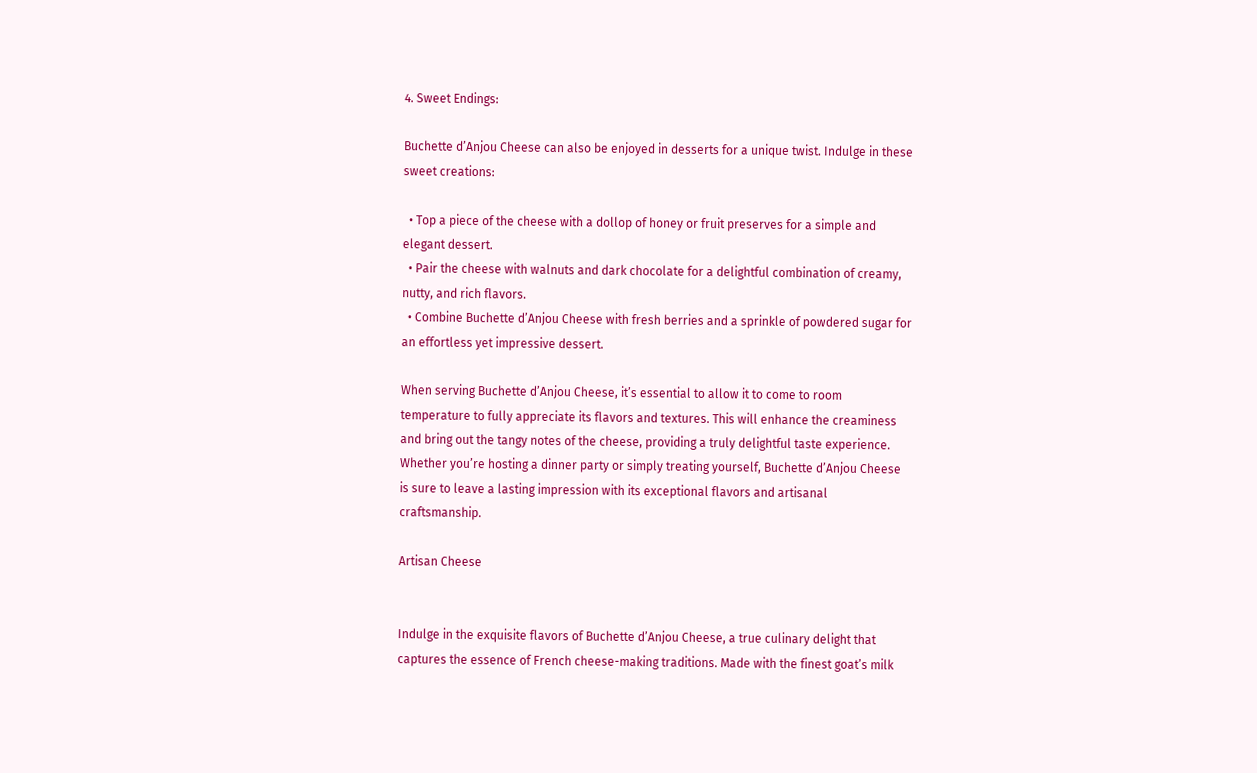4. Sweet Endings:

Buchette d’Anjou Cheese can also be enjoyed in desserts for a unique twist. Indulge in these sweet creations:

  • Top a piece of the cheese with a dollop of honey or fruit preserves for a simple and elegant dessert.
  • Pair the cheese with walnuts and dark chocolate for a delightful combination of creamy, nutty, and rich flavors.
  • Combine Buchette d’Anjou Cheese with fresh berries and a sprinkle of powdered sugar for an effortless yet impressive dessert.

When serving Buchette d’Anjou Cheese, it’s essential to allow it to come to room temperature to fully appreciate its flavors and textures. This will enhance the creaminess and bring out the tangy notes of the cheese, providing a truly delightful taste experience. Whether you’re hosting a dinner party or simply treating yourself, Buchette d’Anjou Cheese is sure to leave a lasting impression with its exceptional flavors and artisanal craftsmanship.

Artisan Cheese


Indulge in the exquisite flavors of Buchette d’Anjou Cheese, a true culinary delight that captures the essence of French cheese-making traditions. Made with the finest goat’s milk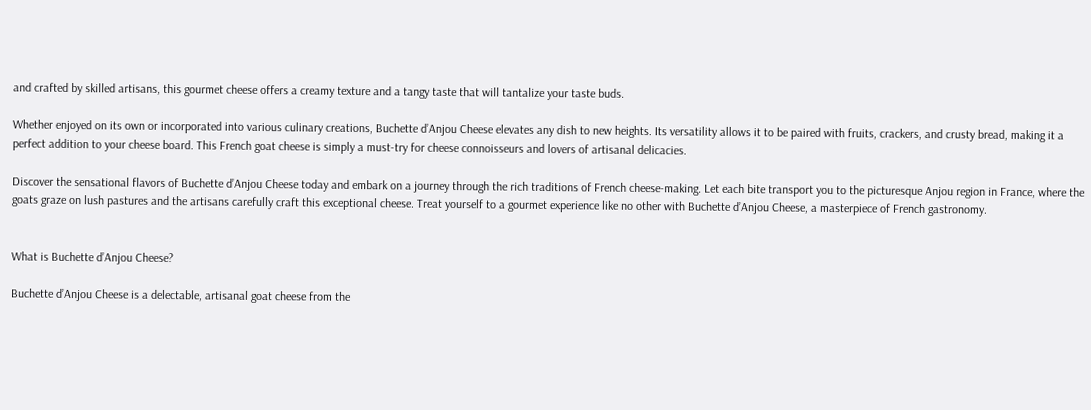and crafted by skilled artisans, this gourmet cheese offers a creamy texture and a tangy taste that will tantalize your taste buds.

Whether enjoyed on its own or incorporated into various culinary creations, Buchette d’Anjou Cheese elevates any dish to new heights. Its versatility allows it to be paired with fruits, crackers, and crusty bread, making it a perfect addition to your cheese board. This French goat cheese is simply a must-try for cheese connoisseurs and lovers of artisanal delicacies.

Discover the sensational flavors of Buchette d’Anjou Cheese today and embark on a journey through the rich traditions of French cheese-making. Let each bite transport you to the picturesque Anjou region in France, where the goats graze on lush pastures and the artisans carefully craft this exceptional cheese. Treat yourself to a gourmet experience like no other with Buchette d’Anjou Cheese, a masterpiece of French gastronomy.


What is Buchette d’Anjou Cheese?

Buchette d’Anjou Cheese is a delectable, artisanal goat cheese from the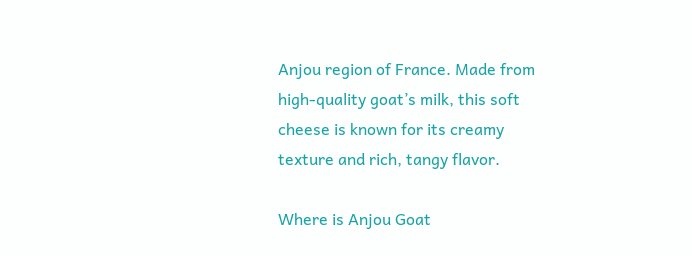Anjou region of France. Made from high-quality goat’s milk, this soft cheese is known for its creamy texture and rich, tangy flavor.

Where is Anjou Goat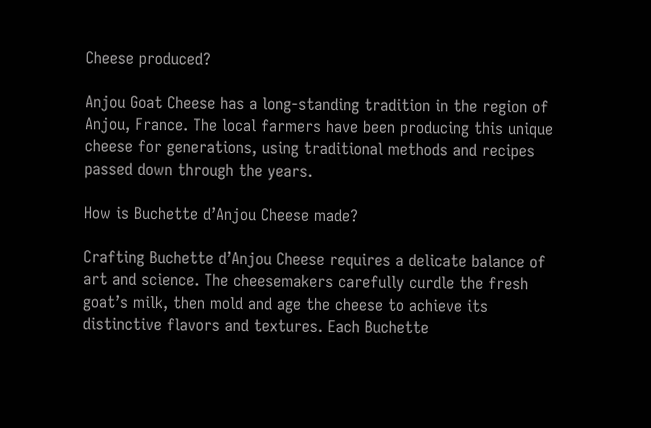Cheese produced?

Anjou Goat Cheese has a long-standing tradition in the region of Anjou, France. The local farmers have been producing this unique cheese for generations, using traditional methods and recipes passed down through the years.

How is Buchette d’Anjou Cheese made?

Crafting Buchette d’Anjou Cheese requires a delicate balance of art and science. The cheesemakers carefully curdle the fresh goat’s milk, then mold and age the cheese to achieve its distinctive flavors and textures. Each Buchette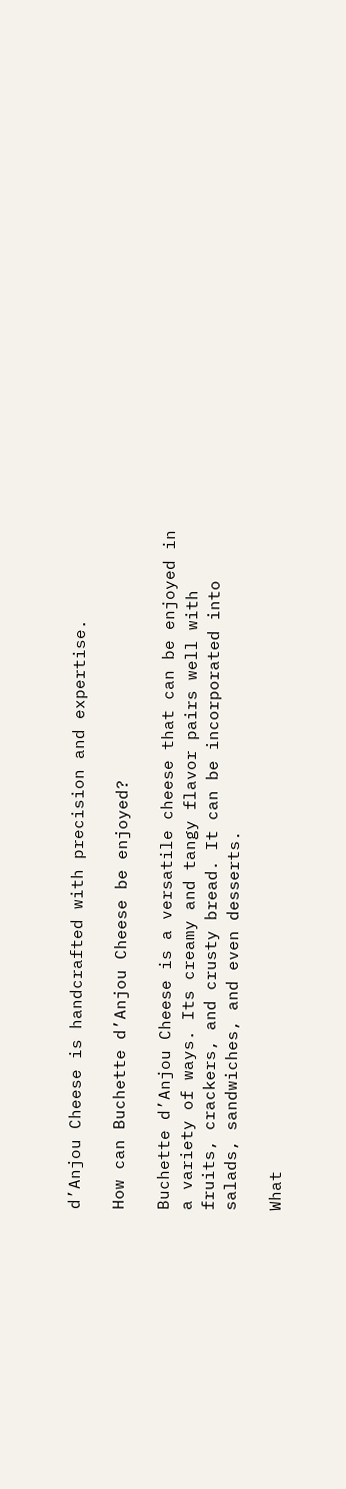d’Anjou Cheese is handcrafted with precision and expertise.

How can Buchette d’Anjou Cheese be enjoyed?

Buchette d’Anjou Cheese is a versatile cheese that can be enjoyed in a variety of ways. Its creamy and tangy flavor pairs well with fruits, crackers, and crusty bread. It can be incorporated into salads, sandwiches, and even desserts.

What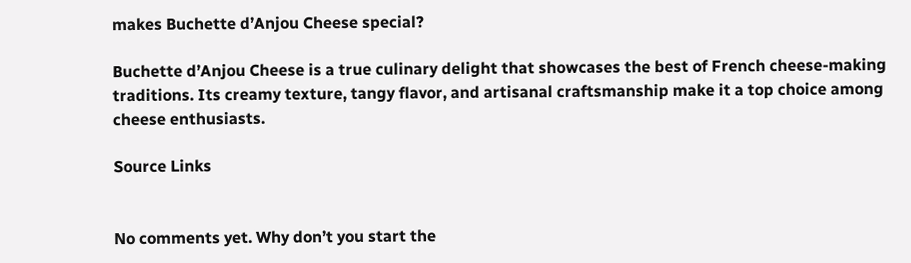makes Buchette d’Anjou Cheese special?

Buchette d’Anjou Cheese is a true culinary delight that showcases the best of French cheese-making traditions. Its creamy texture, tangy flavor, and artisanal craftsmanship make it a top choice among cheese enthusiasts.

Source Links


No comments yet. Why don’t you start the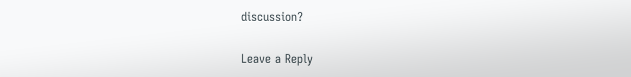discussion?

Leave a Reply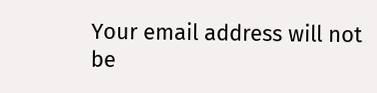Your email address will not be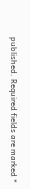published. Required fields are marked *